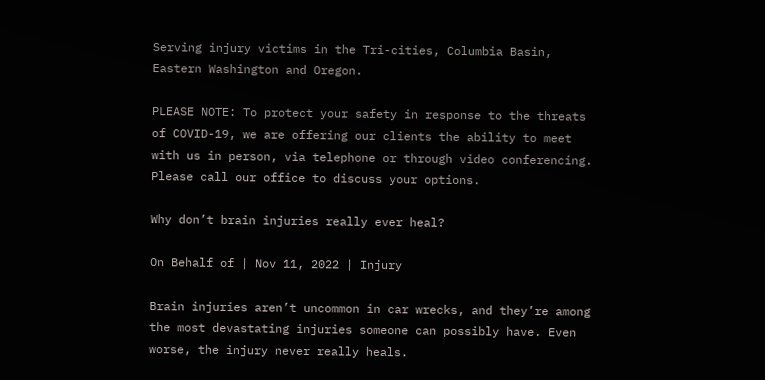Serving injury victims in the Tri-cities, Columbia Basin, Eastern Washington and Oregon.

PLEASE NOTE: To protect your safety in response to the threats of COVID-19, we are offering our clients the ability to meet with us in person, via telephone or through video conferencing. Please call our office to discuss your options.

Why don’t brain injuries really ever heal?

On Behalf of | Nov 11, 2022 | Injury

Brain injuries aren’t uncommon in car wrecks, and they’re among the most devastating injuries someone can possibly have. Even worse, the injury never really heals.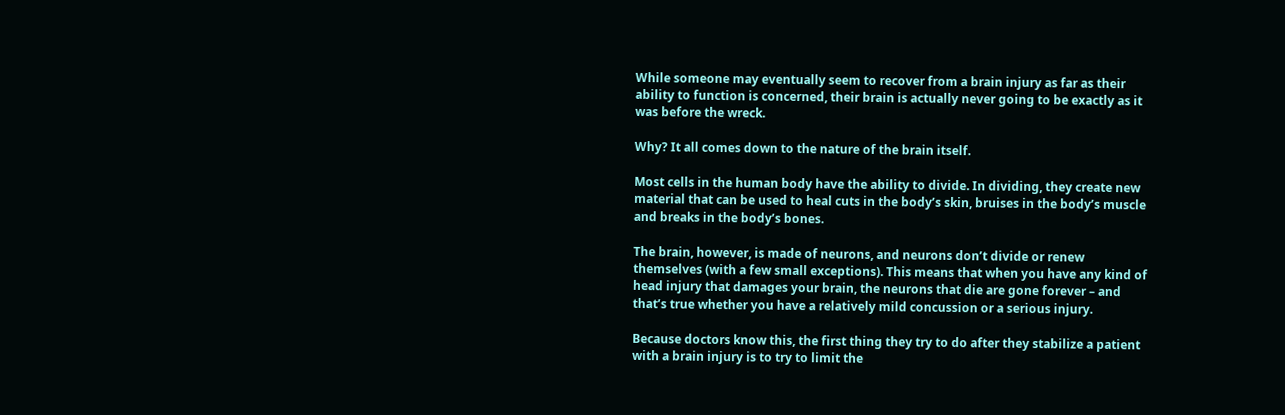While someone may eventually seem to recover from a brain injury as far as their ability to function is concerned, their brain is actually never going to be exactly as it was before the wreck.

Why? It all comes down to the nature of the brain itself.

Most cells in the human body have the ability to divide. In dividing, they create new material that can be used to heal cuts in the body’s skin, bruises in the body’s muscle and breaks in the body’s bones.

The brain, however, is made of neurons, and neurons don’t divide or renew themselves (with a few small exceptions). This means that when you have any kind of head injury that damages your brain, the neurons that die are gone forever – and that’s true whether you have a relatively mild concussion or a serious injury.

Because doctors know this, the first thing they try to do after they stabilize a patient with a brain injury is to try to limit the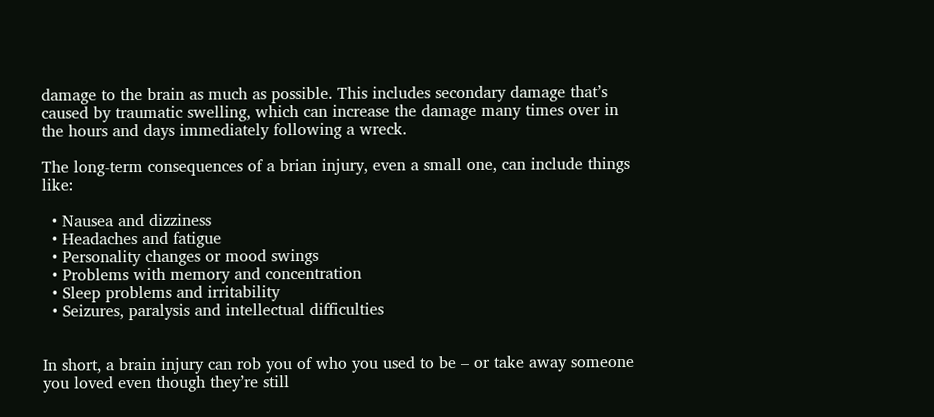damage to the brain as much as possible. This includes secondary damage that’s caused by traumatic swelling, which can increase the damage many times over in the hours and days immediately following a wreck.

The long-term consequences of a brian injury, even a small one, can include things like:

  • Nausea and dizziness
  • Headaches and fatigue
  • Personality changes or mood swings
  • Problems with memory and concentration
  • Sleep problems and irritability
  • Seizures, paralysis and intellectual difficulties


In short, a brain injury can rob you of who you used to be – or take away someone you loved even though they’re still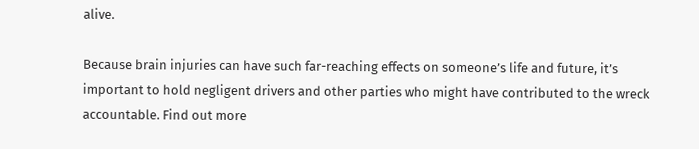alive.

Because brain injuries can have such far-reaching effects on someone’s life and future, it’s important to hold negligent drivers and other parties who might have contributed to the wreck accountable. Find out more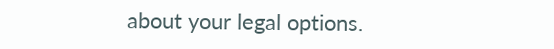about your legal options.